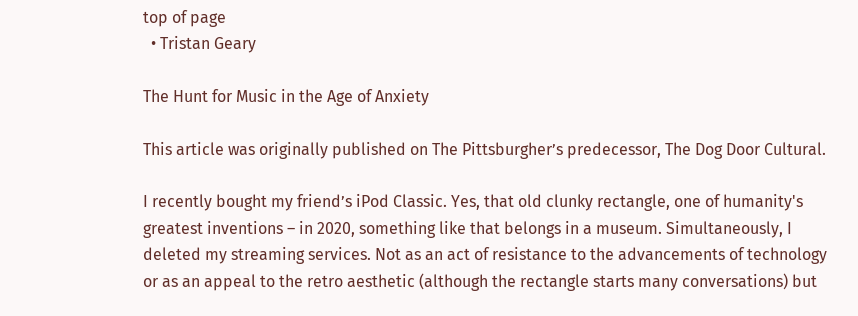top of page
  • Tristan Geary

The Hunt for Music in the Age of Anxiety

This article was originally published on The Pittsburgher’s predecessor, The Dog Door Cultural.

I recently bought my friend’s iPod Classic. Yes, that old clunky rectangle, one of humanity's greatest inventions – in 2020, something like that belongs in a museum. Simultaneously, I deleted my streaming services. Not as an act of resistance to the advancements of technology or as an appeal to the retro aesthetic (although the rectangle starts many conversations) but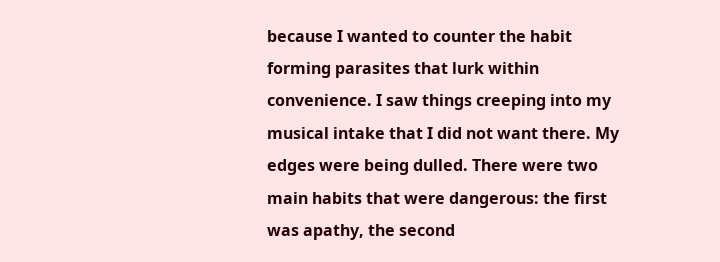because I wanted to counter the habit forming parasites that lurk within convenience. I saw things creeping into my musical intake that I did not want there. My edges were being dulled. There were two main habits that were dangerous: the first was apathy, the second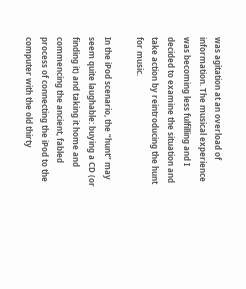was agitation at an overload of information. The musical experience was becoming less fulfilling and I decided to examine the situation and take action by reintroducing the hunt for music.

In the iPod scenario, the “hunt” may seem quite laughable: buying a CD (or finding it) and taking it home and commencing the ancient, fabled process of connecting the iPod to the computer with the old thirty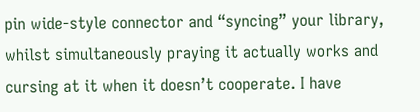pin wide-style connector and “syncing” your library, whilst simultaneously praying it actually works and cursing at it when it doesn’t cooperate. I have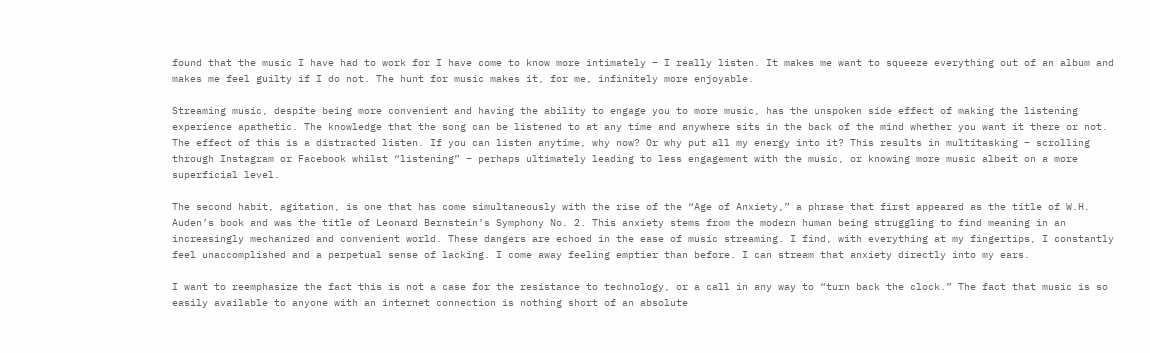found that the music I have had to work for I have come to know more intimately – I really listen. It makes me want to squeeze everything out of an album and makes me feel guilty if I do not. The hunt for music makes it, for me, infinitely more enjoyable.

Streaming music, despite being more convenient and having the ability to engage you to more music, has the unspoken side effect of making the listening experience apathetic. The knowledge that the song can be listened to at any time and anywhere sits in the back of the mind whether you want it there or not. The effect of this is a distracted listen. If you can listen anytime, why now? Or why put all my energy into it? This results in multitasking – scrolling through Instagram or Facebook whilst “listening” – perhaps ultimately leading to less engagement with the music, or knowing more music albeit on a more superficial level.

The second habit, agitation, is one that has come simultaneously with the rise of the “Age of Anxiety,” a phrase that first appeared as the title of W.H. Auden’s book and was the title of Leonard Bernstein’s Symphony No. 2. This anxiety stems from the modern human being struggling to find meaning in an increasingly mechanized and convenient world. These dangers are echoed in the ease of music streaming. I find, with everything at my fingertips, I constantly feel unaccomplished and a perpetual sense of lacking. I come away feeling emptier than before. I can stream that anxiety directly into my ears.

I want to reemphasize the fact this is not a case for the resistance to technology, or a call in any way to “turn back the clock.” The fact that music is so easily available to anyone with an internet connection is nothing short of an absolute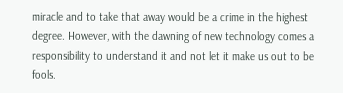miracle and to take that away would be a crime in the highest degree. However, with the dawning of new technology comes a responsibility to understand it and not let it make us out to be fools.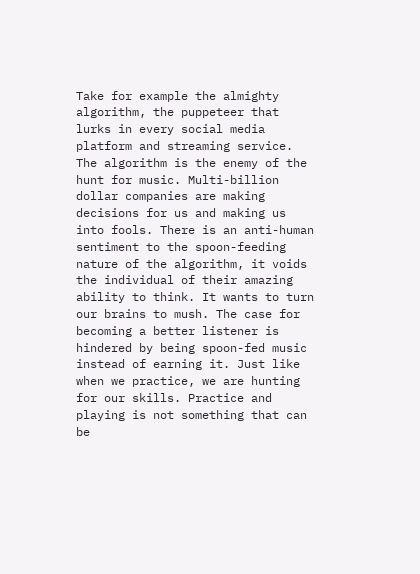Take for example the almighty algorithm, the puppeteer that lurks in every social media platform and streaming service. The algorithm is the enemy of the hunt for music. Multi-billion dollar companies are making decisions for us and making us into fools. There is an anti-human sentiment to the spoon-feeding nature of the algorithm, it voids the individual of their amazing ability to think. It wants to turn our brains to mush. The case for becoming a better listener is hindered by being spoon-fed music instead of earning it. Just like when we practice, we are hunting for our skills. Practice and playing is not something that can be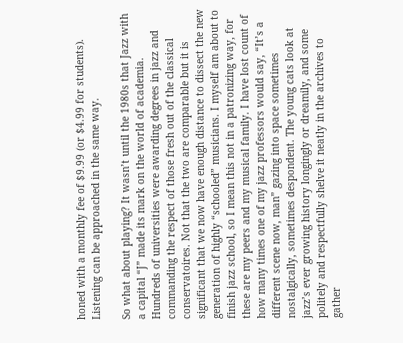honed with a monthly fee of $9.99 (or $4.99 for students). Listening can be approached in the same way.

So what about playing? It wasn’t until the 1980s that Jazz with a capital “J” made its mark on the world of academia. Hundreds of universities were awarding degrees in jazz and commanding the respect of those fresh out of the classical conservatoires. Not that the two are comparable but it is significant that we now have enough distance to dissect the new generation of highly “schooled” musicians. I myself am about to finish jazz school, so I mean this not in a patronizing way, for these are my peers and my musical family. I have lost count of how many times one of my jazz professors would say, “It’s a different scene now, man” gazing into space sometimes nostalgically, sometimes despondent. The young cats look at jazz’s ever growing history longingly or dreamily, and some politely and respectfully shelve it neatly in the archives to gather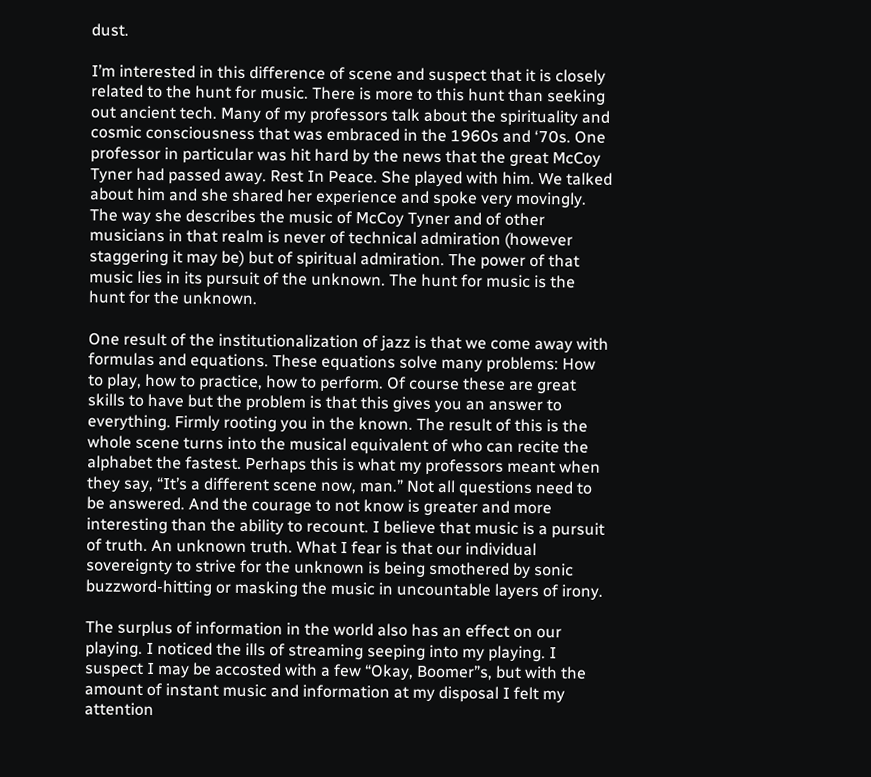dust.

I’m interested in this difference of scene and suspect that it is closely related to the hunt for music. There is more to this hunt than seeking out ancient tech. Many of my professors talk about the spirituality and cosmic consciousness that was embraced in the 1960s and ‘70s. One professor in particular was hit hard by the news that the great McCoy Tyner had passed away. Rest In Peace. She played with him. We talked about him and she shared her experience and spoke very movingly. The way she describes the music of McCoy Tyner and of other musicians in that realm is never of technical admiration (however staggering it may be) but of spiritual admiration. The power of that music lies in its pursuit of the unknown. The hunt for music is the hunt for the unknown.

One result of the institutionalization of jazz is that we come away with formulas and equations. These equations solve many problems: How to play, how to practice, how to perform. Of course these are great skills to have but the problem is that this gives you an answer to everything. Firmly rooting you in the known. The result of this is the whole scene turns into the musical equivalent of who can recite the alphabet the fastest. Perhaps this is what my professors meant when they say, “It’s a different scene now, man.” Not all questions need to be answered. And the courage to not know is greater and more interesting than the ability to recount. I believe that music is a pursuit of truth. An unknown truth. What I fear is that our individual sovereignty to strive for the unknown is being smothered by sonic buzzword-hitting or masking the music in uncountable layers of irony.

The surplus of information in the world also has an effect on our playing. I noticed the ills of streaming seeping into my playing. I suspect I may be accosted with a few “Okay, Boomer”s, but with the amount of instant music and information at my disposal I felt my attention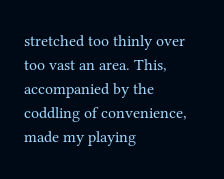stretched too thinly over too vast an area. This, accompanied by the coddling of convenience, made my playing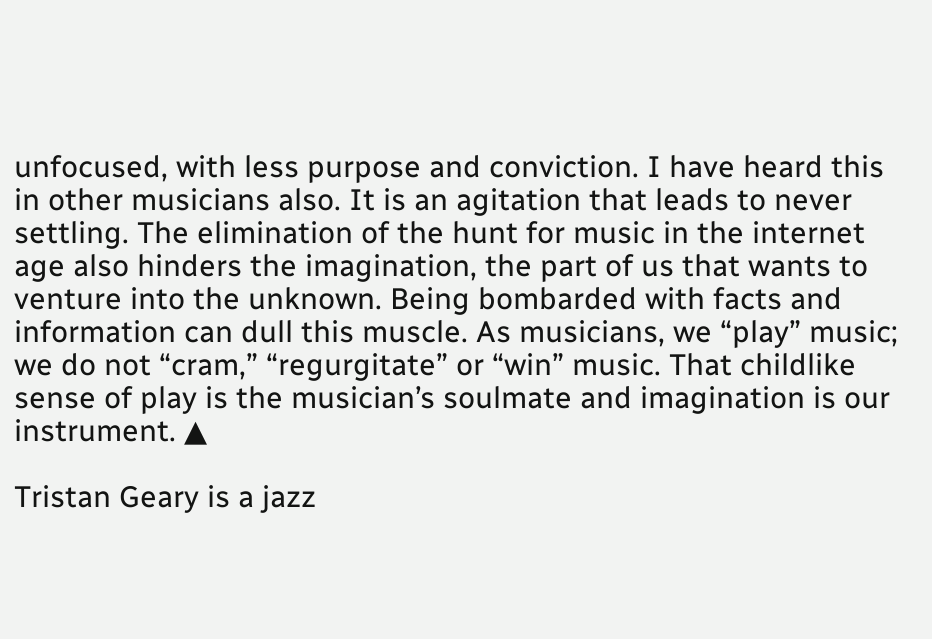unfocused, with less purpose and conviction. I have heard this in other musicians also. It is an agitation that leads to never settling. The elimination of the hunt for music in the internet age also hinders the imagination, the part of us that wants to venture into the unknown. Being bombarded with facts and information can dull this muscle. As musicians, we “play” music; we do not “cram,” “regurgitate” or “win” music. That childlike sense of play is the musician’s soulmate and imagination is our instrument. ▲

Tristan Geary is a jazz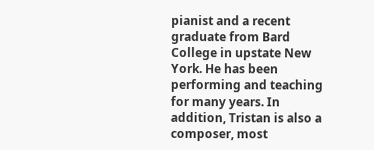pianist and a recent graduate from Bard College in upstate New York. He has been performing and teaching for many years. In addition, Tristan is also a composer, most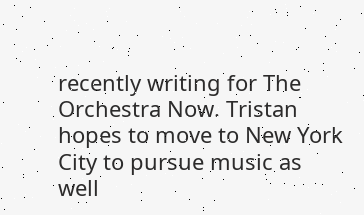recently writing for The Orchestra Now. Tristan hopes to move to New York City to pursue music as well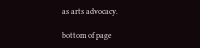as arts advocacy.

bottom of page